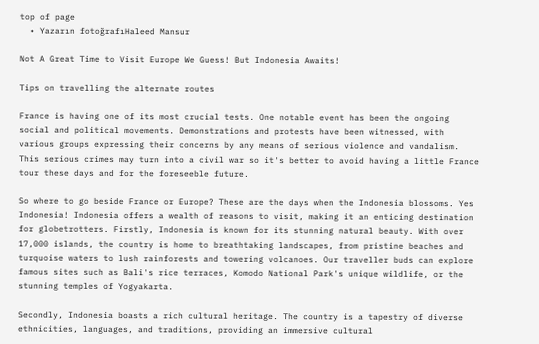top of page
  • Yazarın fotoğrafıHaleed Mansur

Not A Great Time to Visit Europe We Guess! But Indonesia Awaits!

Tips on travelling the alternate routes

France is having one of its most crucial tests. One notable event has been the ongoing social and political movements. Demonstrations and protests have been witnessed, with various groups expressing their concerns by any means of serious violence and vandalism. This serious crimes may turn into a civil war so it's better to avoid having a little France tour these days and for the foreseeble future.

So where to go beside France or Europe? These are the days when the Indonesia blossoms. Yes Indonesia! Indonesia offers a wealth of reasons to visit, making it an enticing destination for globetrotters. Firstly, Indonesia is known for its stunning natural beauty. With over 17,000 islands, the country is home to breathtaking landscapes, from pristine beaches and turquoise waters to lush rainforests and towering volcanoes. Our traveller buds can explore famous sites such as Bali's rice terraces, Komodo National Park's unique wildlife, or the stunning temples of Yogyakarta.

Secondly, Indonesia boasts a rich cultural heritage. The country is a tapestry of diverse ethnicities, languages, and traditions, providing an immersive cultural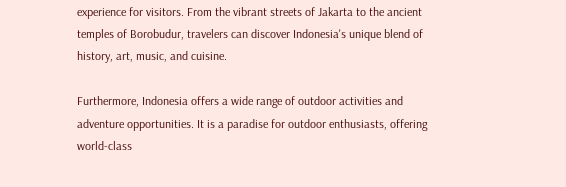experience for visitors. From the vibrant streets of Jakarta to the ancient temples of Borobudur, travelers can discover Indonesia's unique blend of history, art, music, and cuisine.

Furthermore, Indonesia offers a wide range of outdoor activities and adventure opportunities. It is a paradise for outdoor enthusiasts, offering world-class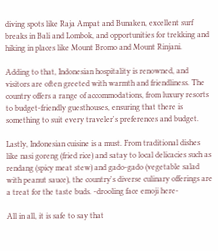diving spots like Raja Ampat and Bunaken, excellent surf breaks in Bali and Lombok, and opportunities for trekking and hiking in places like Mount Bromo and Mount Rinjani.

Adding to that, Indonesian hospitality is renowned, and visitors are often greeted with warmth and friendliness. The country offers a range of accommodations, from luxury resorts to budget-friendly guesthouses, ensuring that there is something to suit every traveler's preferences and budget.

Lastly, Indonesian cuisine is a must. From traditional dishes like nasi goreng (fried rice) and satay to local delicacies such as rendang (spicy meat stew) and gado-gado (vegetable salad with peanut sauce), the country's diverse culinary offerings are a treat for the taste buds. -drooling face emoji here-

All in all, it is safe to say that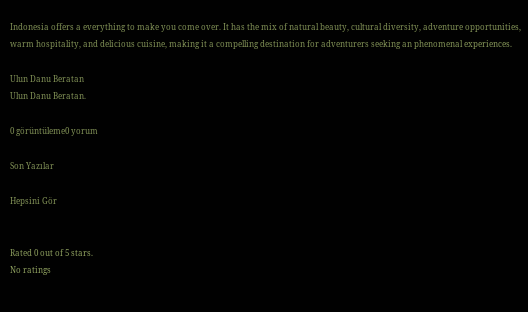Indonesia offers a everything to make you come over. It has the mix of natural beauty, cultural diversity, adventure opportunities, warm hospitality, and delicious cuisine, making it a compelling destination for adventurers seeking an phenomenal experiences.

Ulun Danu Beratan
Ulun Danu Beratan.

0 görüntüleme0 yorum

Son Yazılar

Hepsini Gör


Rated 0 out of 5 stars.
No ratings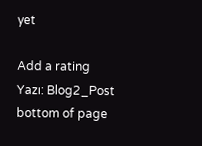yet

Add a rating
Yazı: Blog2_Post
bottom of page